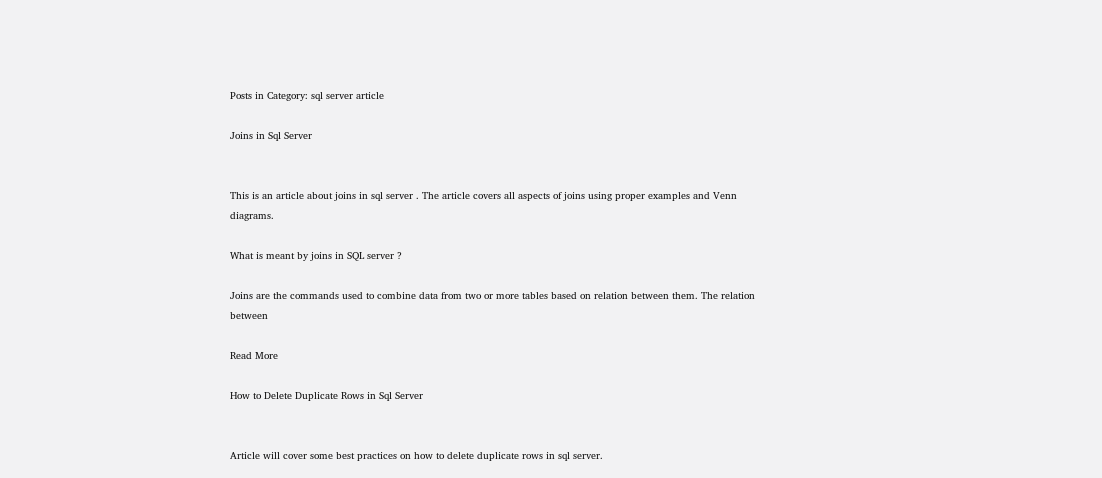Posts in Category: sql server article

Joins in Sql Server


This is an article about joins in sql server . The article covers all aspects of joins using proper examples and Venn diagrams.

What is meant by joins in SQL server ?

Joins are the commands used to combine data from two or more tables based on relation between them. The relation between

Read More

How to Delete Duplicate Rows in Sql Server


Article will cover some best practices on how to delete duplicate rows in sql server.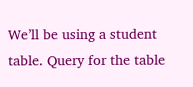We’ll be using a student table. Query for the table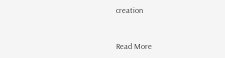creation


Read More